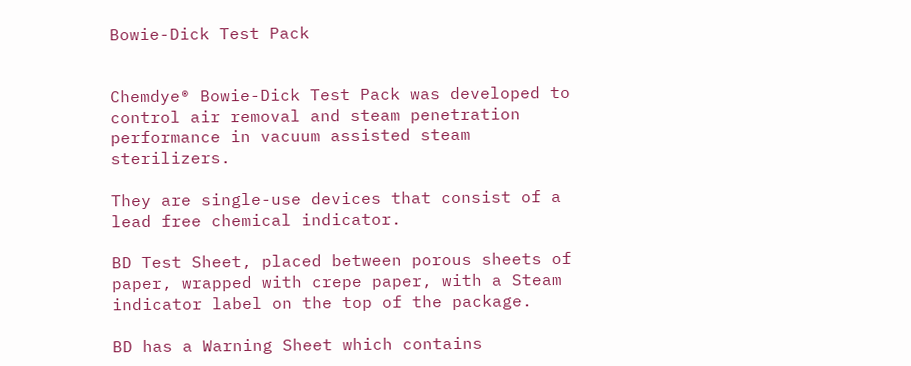Bowie-Dick Test Pack


Chemdye® Bowie-Dick Test Pack was developed to control air removal and steam penetration performance in vacuum assisted steam sterilizers.

They are single-use devices that consist of a lead free chemical indicator.

BD Test Sheet, placed between porous sheets of paper, wrapped with crepe paper, with a Steam indicator label on the top of the package.

BD has a Warning Sheet which contains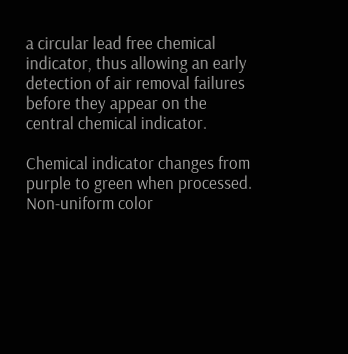a circular lead free chemical indicator, thus allowing an early detection of air removal failures before they appear on the central chemical indicator.

Chemical indicator changes from purple to green when processed. Non-uniform color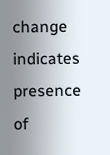change indicates presence of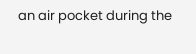an air pocket during the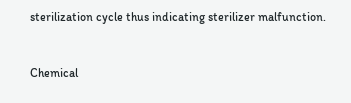sterilization cycle thus indicating sterilizer malfunction.


Chemical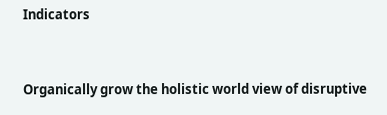Indicators


Organically grow the holistic world view of disruptive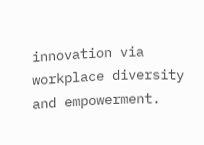innovation via workplace diversity and empowerment.